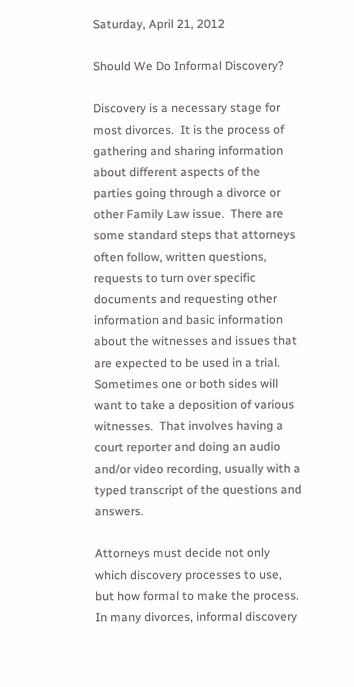Saturday, April 21, 2012

Should We Do Informal Discovery?

Discovery is a necessary stage for most divorces.  It is the process of gathering and sharing information about different aspects of the parties going through a divorce or other Family Law issue.  There are some standard steps that attorneys often follow, written questions, requests to turn over specific documents and requesting other information and basic information about the witnesses and issues that are expected to be used in a trial.  Sometimes one or both sides will want to take a deposition of various witnesses.  That involves having a court reporter and doing an audio and/or video recording, usually with a typed transcript of the questions and answers.

Attorneys must decide not only which discovery processes to use, but how formal to make the process.  In many divorces, informal discovery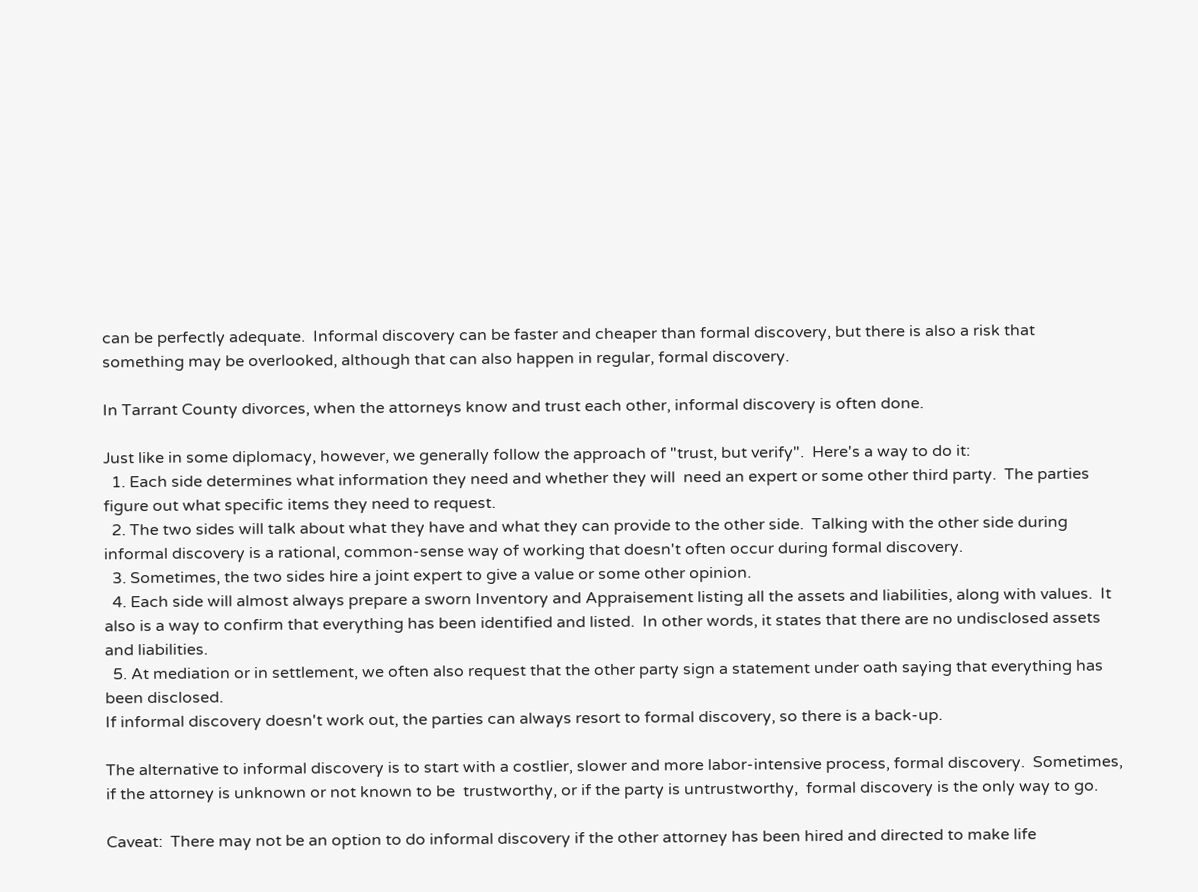can be perfectly adequate.  Informal discovery can be faster and cheaper than formal discovery, but there is also a risk that something may be overlooked, although that can also happen in regular, formal discovery.

In Tarrant County divorces, when the attorneys know and trust each other, informal discovery is often done.

Just like in some diplomacy, however, we generally follow the approach of "trust, but verify".  Here's a way to do it:
  1. Each side determines what information they need and whether they will  need an expert or some other third party.  The parties figure out what specific items they need to request.
  2. The two sides will talk about what they have and what they can provide to the other side.  Talking with the other side during informal discovery is a rational, common-sense way of working that doesn't often occur during formal discovery.
  3. Sometimes, the two sides hire a joint expert to give a value or some other opinion.
  4. Each side will almost always prepare a sworn Inventory and Appraisement listing all the assets and liabilities, along with values.  It also is a way to confirm that everything has been identified and listed.  In other words, it states that there are no undisclosed assets and liabilities.
  5. At mediation or in settlement, we often also request that the other party sign a statement under oath saying that everything has been disclosed.
If informal discovery doesn't work out, the parties can always resort to formal discovery, so there is a back-up.

The alternative to informal discovery is to start with a costlier, slower and more labor-intensive process, formal discovery.  Sometimes, if the attorney is unknown or not known to be  trustworthy, or if the party is untrustworthy,  formal discovery is the only way to go.

Caveat:  There may not be an option to do informal discovery if the other attorney has been hired and directed to make life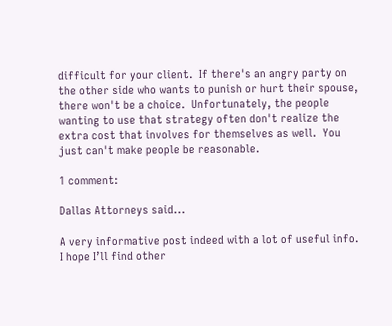difficult for your client.  If there's an angry party on the other side who wants to punish or hurt their spouse, there won't be a choice.  Unfortunately, the people wanting to use that strategy often don't realize the extra cost that involves for themselves as well.  You just can't make people be reasonable.

1 comment:

Dallas Attorneys said...

A very informative post indeed with a lot of useful info. I hope I’ll find other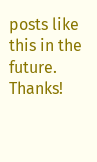posts like this in the future. Thanks!